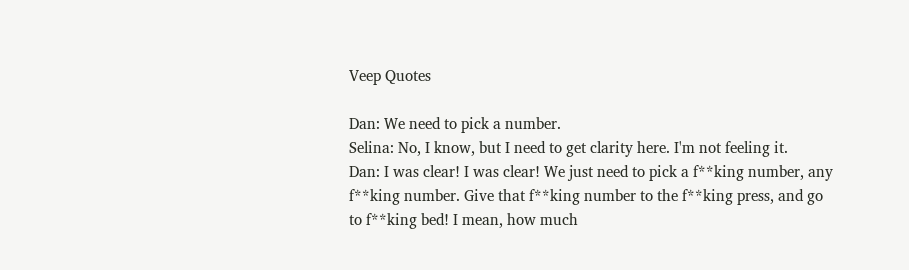Veep Quotes

Dan: We need to pick a number.
Selina: No, I know, but I need to get clarity here. I'm not feeling it.
Dan: I was clear! I was clear! We just need to pick a f**king number, any f**king number. Give that f**king number to the f**king press, and go to f**king bed! I mean, how much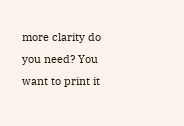more clarity do you need? You want to print it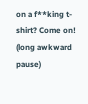on a f**king t-shirt? Come on! (long awkward pause)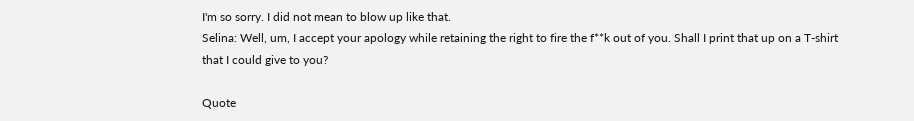I'm so sorry. I did not mean to blow up like that.
Selina: Well, um, I accept your apology while retaining the right to fire the f**k out of you. Shall I print that up on a T-shirt that I could give to you?

Quote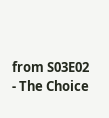from S03E02 - The Choice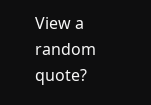View a random quote?